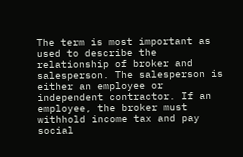The term is most important as used to describe the relationship of broker and salesperson. The salesperson is either an employee or independent contractor. If an employee, the broker must withhold income tax and pay social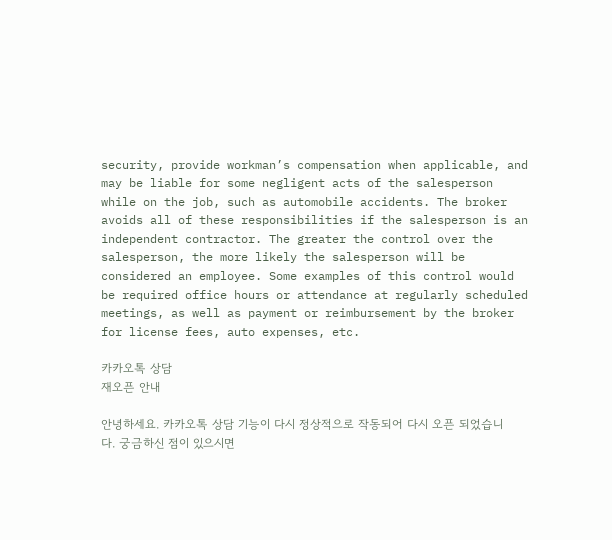security, provide workman’s compensation when applicable, and may be liable for some negligent acts of the salesperson while on the job, such as automobile accidents. The broker avoids all of these responsibilities if the salesperson is an independent contractor. The greater the control over the salesperson, the more likely the salesperson will be considered an employee. Some examples of this control would be required office hours or attendance at regularly scheduled meetings, as well as payment or reimbursement by the broker for license fees, auto expenses, etc.

카카오톡 상담
재오픈 안내

안녕하세요. 카카오톡 상담 기능이 다시 정상적으로 작동되어 다시 오픈 되었습니다. 궁금하신 점이 있으시면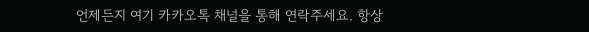언제든지 여기 카카오톡 채널을 통해 연락주세요. 항상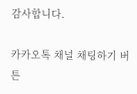감사합니다.

카카오톡 채널 채팅하기 버튼